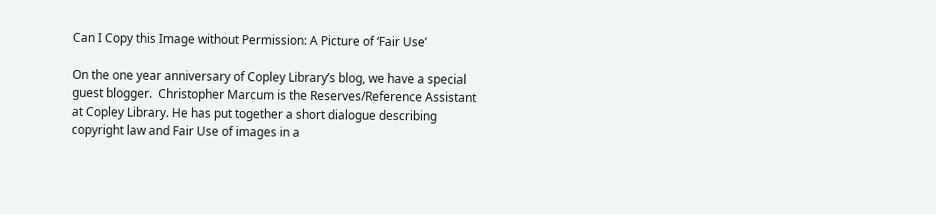Can I Copy this Image without Permission: A Picture of ‘Fair Use’

On the one year anniversary of Copley Library’s blog, we have a special guest blogger.  Christopher Marcum is the Reserves/Reference Assistant at Copley Library. He has put together a short dialogue describing copyright law and Fair Use of images in a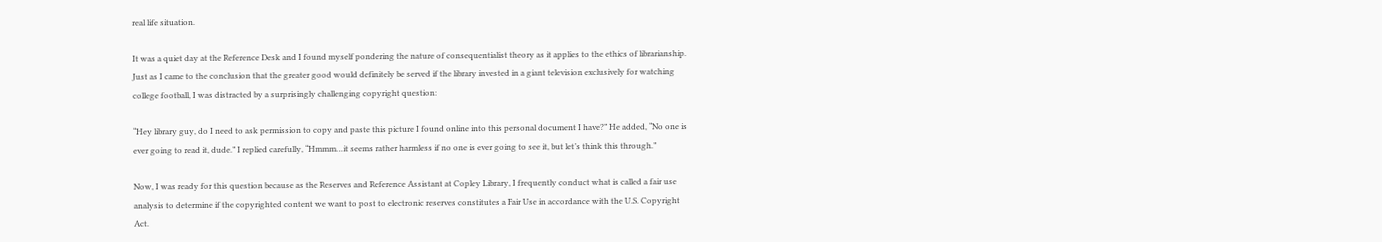real life situation.

It was a quiet day at the Reference Desk and I found myself pondering the nature of consequentialist theory as it applies to the ethics of librarianship. Just as I came to the conclusion that the greater good would definitely be served if the library invested in a giant television exclusively for watching college football, I was distracted by a surprisingly challenging copyright question:

“Hey library guy, do I need to ask permission to copy and paste this picture I found online into this personal document I have?” He added, “No one is ever going to read it, dude.” I replied carefully, “Hmmm…it seems rather harmless if no one is ever going to see it, but let’s think this through.”

Now, I was ready for this question because as the Reserves and Reference Assistant at Copley Library, I frequently conduct what is called a fair use analysis to determine if the copyrighted content we want to post to electronic reserves constitutes a Fair Use in accordance with the U.S. Copyright Act.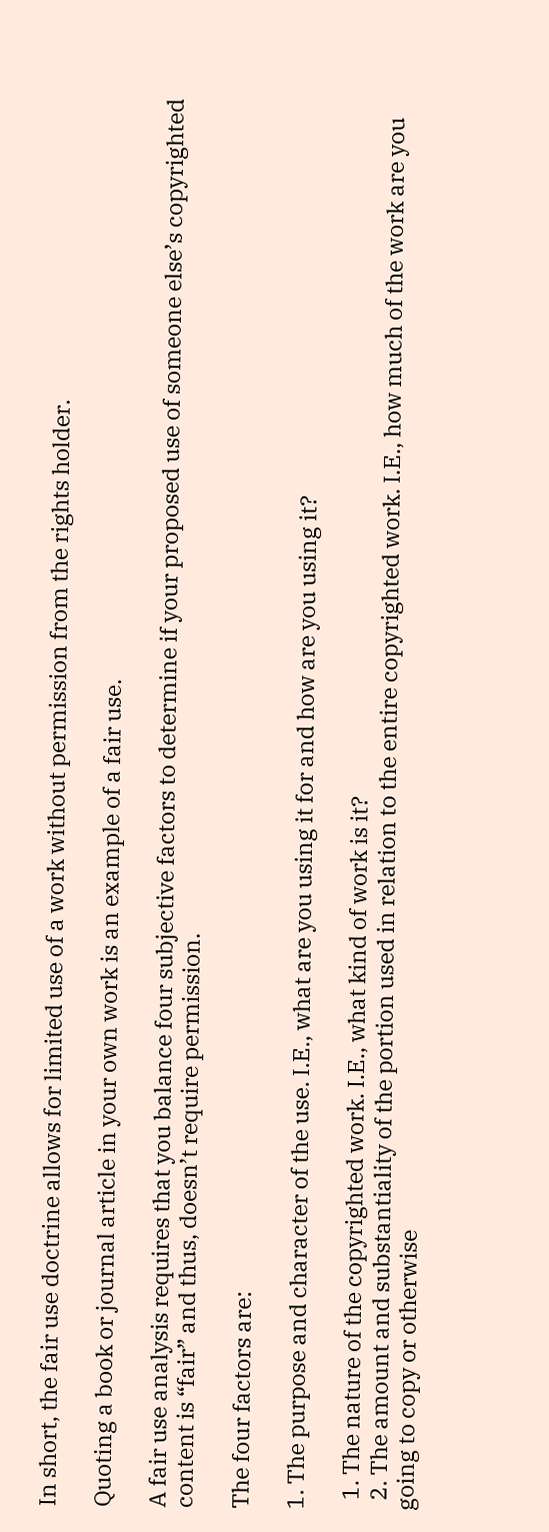In short, the fair use doctrine allows for limited use of a work without permission from the rights holder.

Quoting a book or journal article in your own work is an example of a fair use.

A fair use analysis requires that you balance four subjective factors to determine if your proposed use of someone else’s copyrighted content is “fair” and thus, doesn’t require permission.

The four factors are:

1. The purpose and character of the use. I.E., what are you using it for and how are you using it?

  1. The nature of the copyrighted work. I.E., what kind of work is it?
  2. The amount and substantiality of the portion used in relation to the entire copyrighted work. I.E., how much of the work are you going to copy or otherwise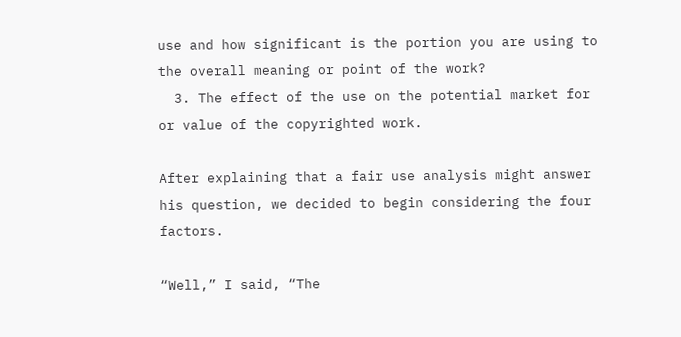use and how significant is the portion you are using to the overall meaning or point of the work?
  3. The effect of the use on the potential market for or value of the copyrighted work.

After explaining that a fair use analysis might answer his question, we decided to begin considering the four factors.

“Well,” I said, “The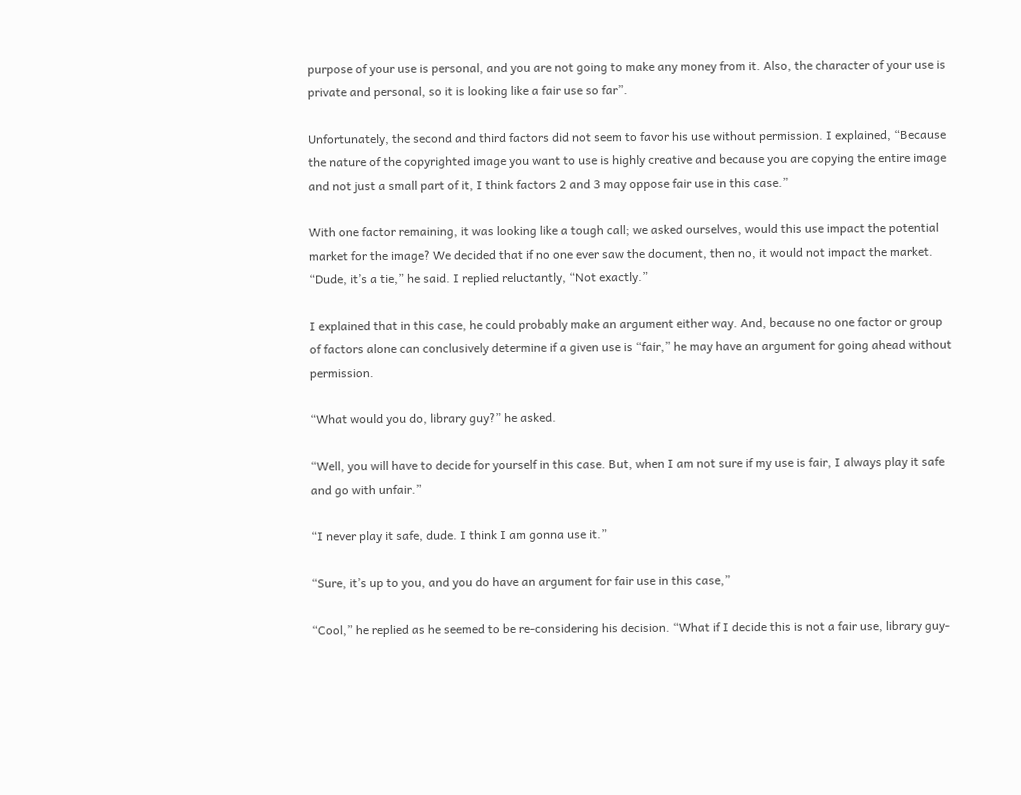purpose of your use is personal, and you are not going to make any money from it. Also, the character of your use is private and personal, so it is looking like a fair use so far”.

Unfortunately, the second and third factors did not seem to favor his use without permission. I explained, “Because the nature of the copyrighted image you want to use is highly creative and because you are copying the entire image and not just a small part of it, I think factors 2 and 3 may oppose fair use in this case.”

With one factor remaining, it was looking like a tough call; we asked ourselves, would this use impact the potential market for the image? We decided that if no one ever saw the document, then no, it would not impact the market. “Dude, it’s a tie,” he said. I replied reluctantly, “Not exactly.”

I explained that in this case, he could probably make an argument either way. And, because no one factor or group of factors alone can conclusively determine if a given use is “fair,” he may have an argument for going ahead without permission.

“What would you do, library guy?” he asked.

“Well, you will have to decide for yourself in this case. But, when I am not sure if my use is fair, I always play it safe and go with unfair.”

“I never play it safe, dude. I think I am gonna use it.”

“Sure, it’s up to you, and you do have an argument for fair use in this case,”

“Cool,” he replied as he seemed to be re-considering his decision. “What if I decide this is not a fair use, library guy-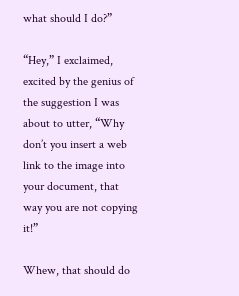what should I do?”

“Hey,” I exclaimed, excited by the genius of the suggestion I was about to utter, “Why don’t you insert a web link to the image into your document, that way you are not copying it!”

Whew, that should do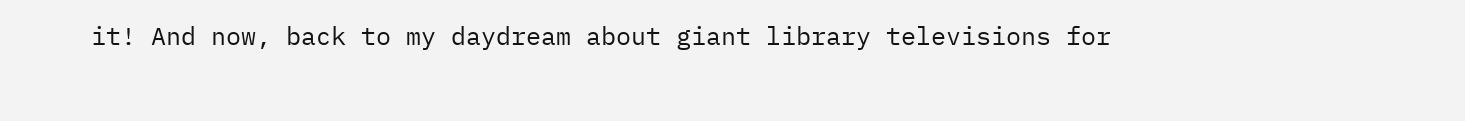it! And now, back to my daydream about giant library televisions for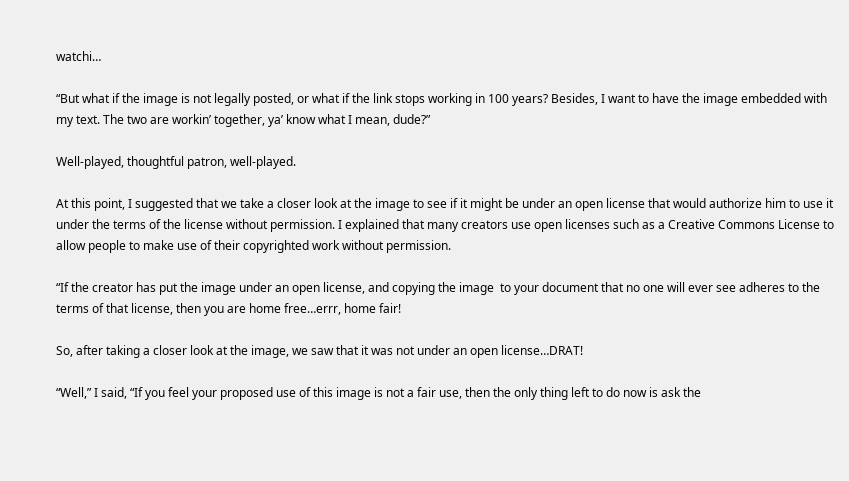watchi…

“But what if the image is not legally posted, or what if the link stops working in 100 years? Besides, I want to have the image embedded with my text. The two are workin’ together, ya’ know what I mean, dude?”

Well-played, thoughtful patron, well-played.

At this point, I suggested that we take a closer look at the image to see if it might be under an open license that would authorize him to use it under the terms of the license without permission. I explained that many creators use open licenses such as a Creative Commons License to allow people to make use of their copyrighted work without permission.

“If the creator has put the image under an open license, and copying the image  to your document that no one will ever see adheres to the terms of that license, then you are home free…errr, home fair!

So, after taking a closer look at the image, we saw that it was not under an open license…DRAT!

“Well,” I said, “If you feel your proposed use of this image is not a fair use, then the only thing left to do now is ask the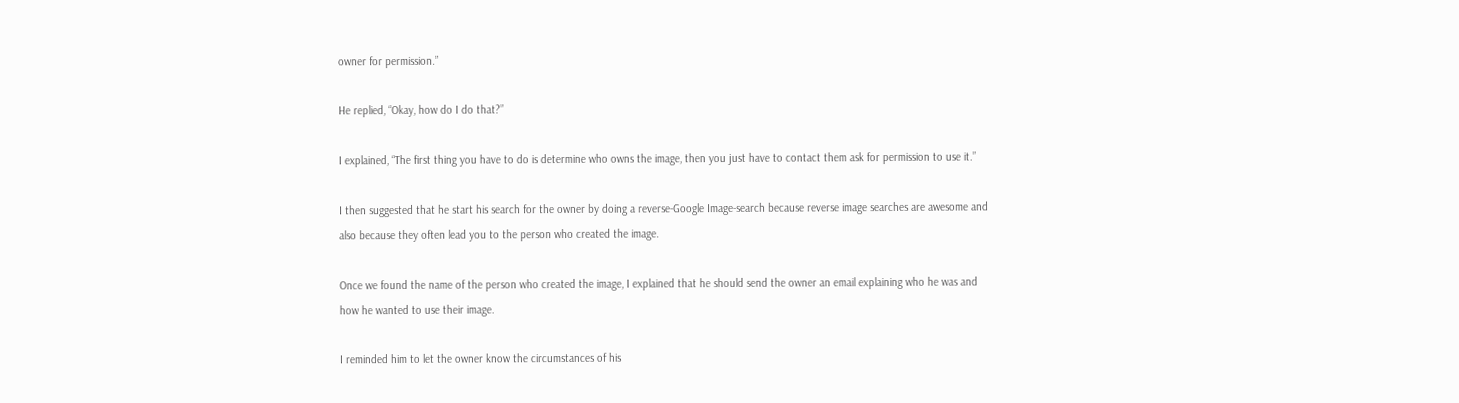owner for permission.”

He replied, “Okay, how do I do that?”

I explained, “The first thing you have to do is determine who owns the image, then you just have to contact them ask for permission to use it.”

I then suggested that he start his search for the owner by doing a reverse-Google Image-search because reverse image searches are awesome and also because they often lead you to the person who created the image.

Once we found the name of the person who created the image, I explained that he should send the owner an email explaining who he was and how he wanted to use their image.

I reminded him to let the owner know the circumstances of his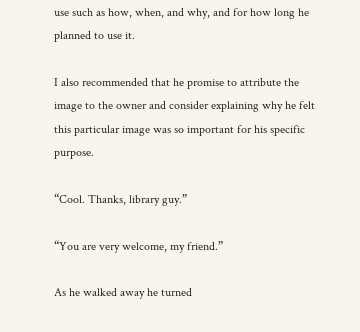use such as how, when, and why, and for how long he planned to use it.

I also recommended that he promise to attribute the image to the owner and consider explaining why he felt this particular image was so important for his specific purpose.

“Cool. Thanks, library guy.”

“You are very welcome, my friend.”

As he walked away he turned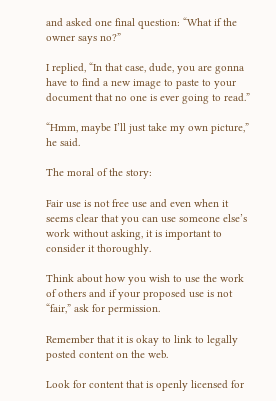and asked one final question: “What if the owner says no?”

I replied, “In that case, dude, you are gonna have to find a new image to paste to your document that no one is ever going to read.”

“Hmm, maybe I’ll just take my own picture,” he said.

The moral of the story:

Fair use is not free use and even when it seems clear that you can use someone else’s work without asking, it is important to consider it thoroughly.

Think about how you wish to use the work of others and if your proposed use is not “fair,” ask for permission.

Remember that it is okay to link to legally posted content on the web.

Look for content that is openly licensed for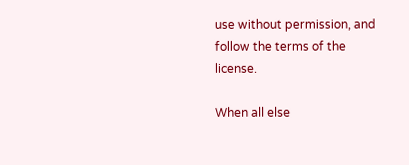use without permission, and follow the terms of the license.

When all else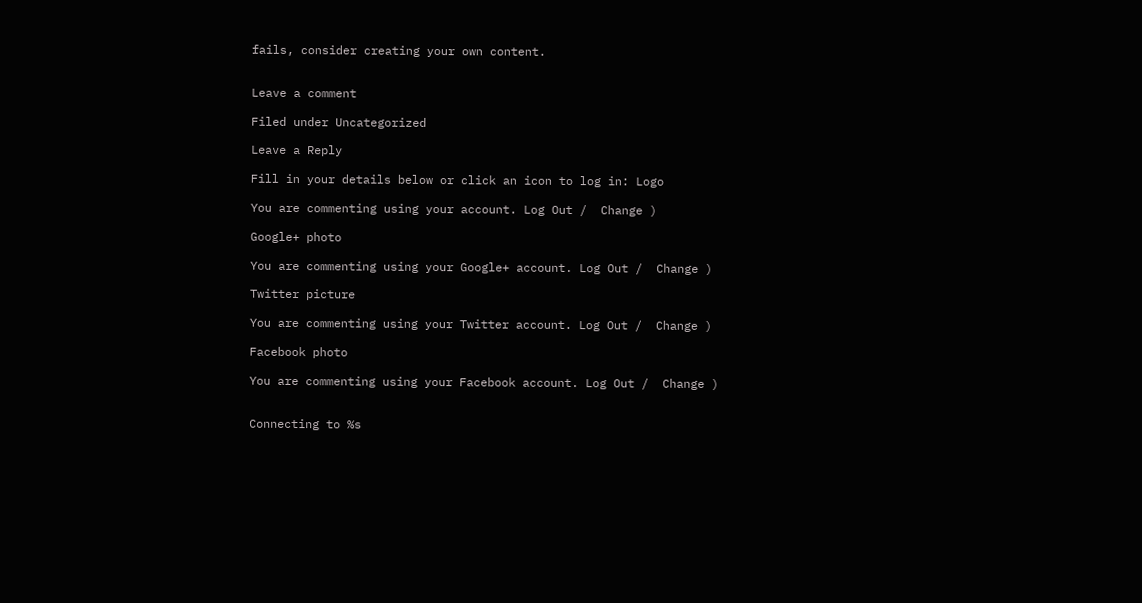fails, consider creating your own content.


Leave a comment

Filed under Uncategorized

Leave a Reply

Fill in your details below or click an icon to log in: Logo

You are commenting using your account. Log Out /  Change )

Google+ photo

You are commenting using your Google+ account. Log Out /  Change )

Twitter picture

You are commenting using your Twitter account. Log Out /  Change )

Facebook photo

You are commenting using your Facebook account. Log Out /  Change )


Connecting to %s